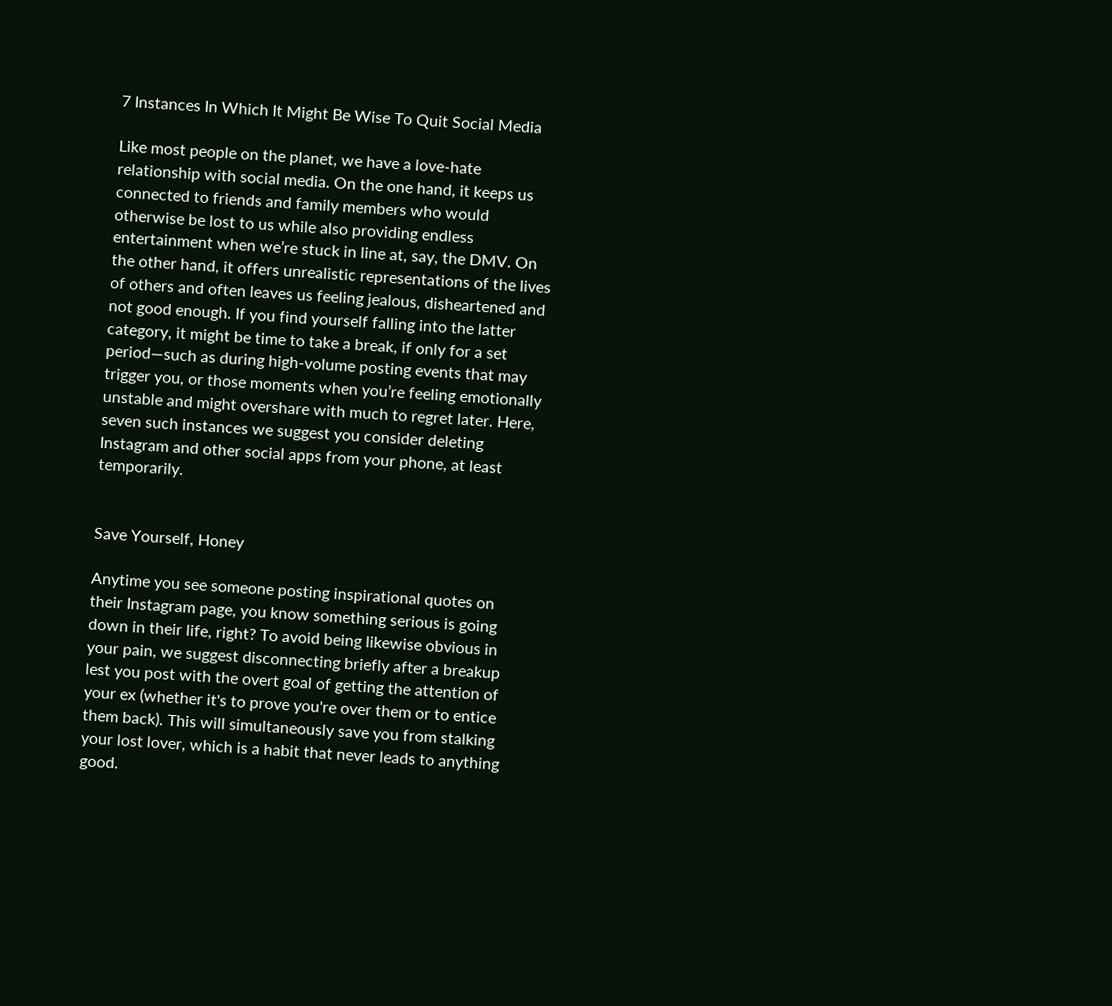7 Instances In Which It Might Be Wise To Quit Social Media

Like most people on the planet, we have a love-hate relationship with social media. On the one hand, it keeps us connected to friends and family members who would otherwise be lost to us while also providing endless entertainment when we’re stuck in line at, say, the DMV. On the other hand, it offers unrealistic representations of the lives of others and often leaves us feeling jealous, disheartened and not good enough. If you find yourself falling into the latter category, it might be time to take a break, if only for a set period—such as during high-volume posting events that may trigger you, or those moments when you’re feeling emotionally unstable and might overshare with much to regret later. Here, seven such instances we suggest you consider deleting Instagram and other social apps from your phone, at least temporarily.


Save Yourself, Honey

Anytime you see someone posting inspirational quotes on their Instagram page, you know something serious is going down in their life, right? To avoid being likewise obvious in your pain, we suggest disconnecting briefly after a breakup lest you post with the overt goal of getting the attention of your ex (whether it's to prove you're over them or to entice them back). This will simultaneously save you from stalking your lost lover, which is a habit that never leads to anything good.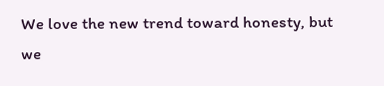We love the new trend toward honesty, but we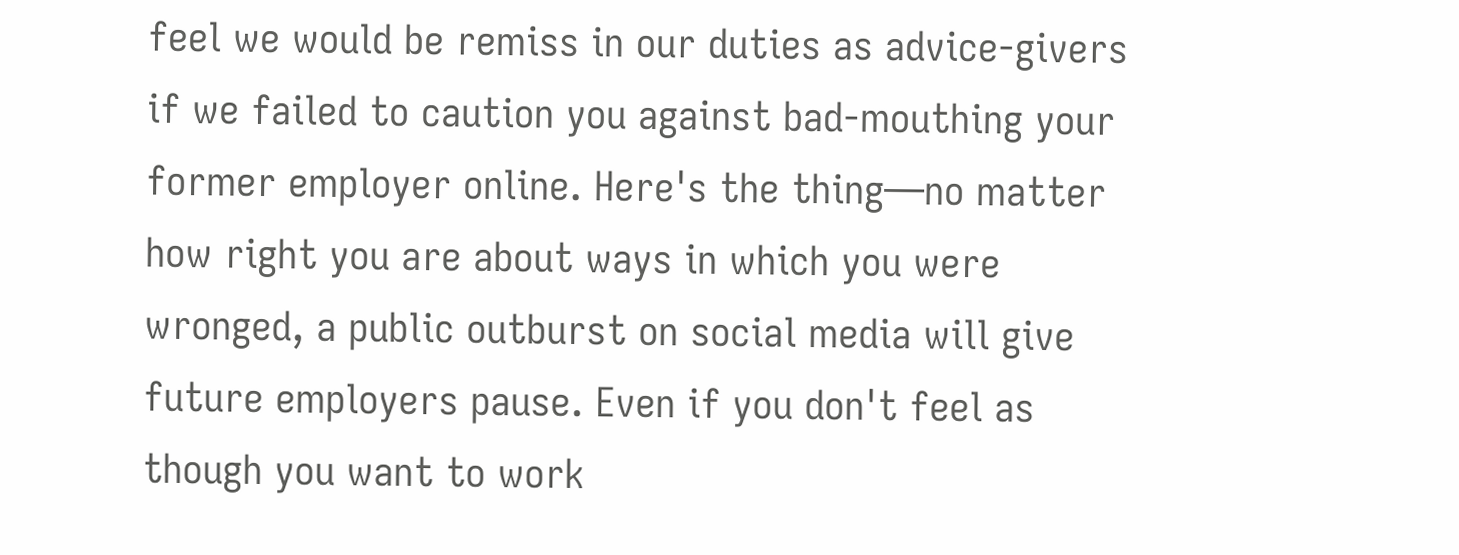feel we would be remiss in our duties as advice-givers if we failed to caution you against bad-mouthing your former employer online. Here's the thing—no matter how right you are about ways in which you were wronged, a public outburst on social media will give future employers pause. Even if you don't feel as though you want to work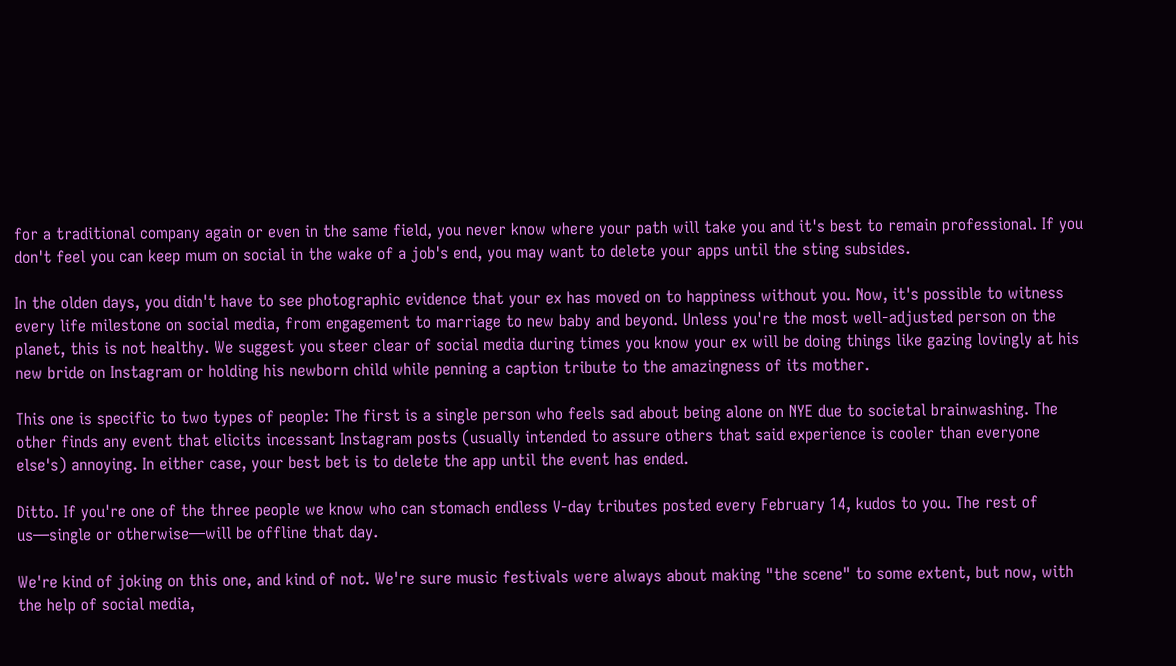for a traditional company again or even in the same field, you never know where your path will take you and it's best to remain professional. If you don't feel you can keep mum on social in the wake of a job's end, you may want to delete your apps until the sting subsides.

In the olden days, you didn't have to see photographic evidence that your ex has moved on to happiness without you. Now, it's possible to witness every life milestone on social media, from engagement to marriage to new baby and beyond. Unless you're the most well-adjusted person on the planet, this is not healthy. We suggest you steer clear of social media during times you know your ex will be doing things like gazing lovingly at his new bride on Instagram or holding his newborn child while penning a caption tribute to the amazingness of its mother.

This one is specific to two types of people: The first is a single person who feels sad about being alone on NYE due to societal brainwashing. The other finds any event that elicits incessant Instagram posts (usually intended to assure others that said experience is cooler than everyone else's) annoying. In either case, your best bet is to delete the app until the event has ended.

Ditto. If you're one of the three people we know who can stomach endless V-day tributes posted every February 14, kudos to you. The rest of us—single or otherwise—will be offline that day.

We're kind of joking on this one, and kind of not. We're sure music festivals were always about making "the scene" to some extent, but now, with the help of social media,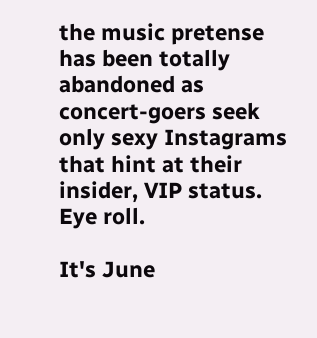the music pretense has been totally abandoned as concert-goers seek only sexy Instagrams that hint at their insider, VIP status. Eye roll.

It's June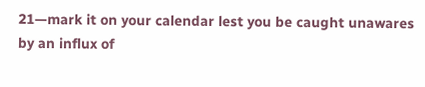21—mark it on your calendar lest you be caught unawares by an influx of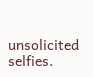unsolicited selfies.